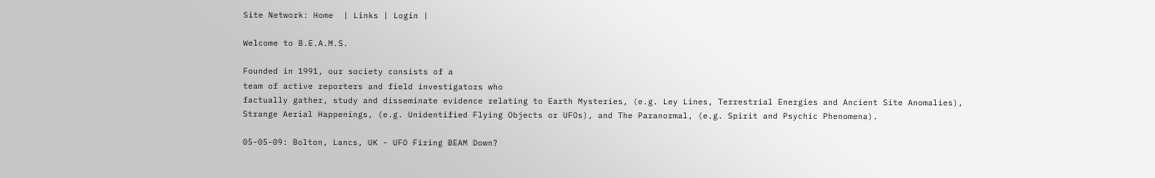Site Network: Home  | Links | Login |

Welcome to B.E.A.M.S.

Founded in 1991, our society consists of a
team of active reporters and field investigators who
factually gather, study and disseminate evidence relating to Earth Mysteries, (e.g. Ley Lines, Terrestrial Energies and Ancient Site Anomalies), Strange Aerial Happenings, (e.g. Unidentified Flying Objects or UFOs), and The Paranormal, (e.g. Spirit and Psychic Phenomena).

05-05-09: Bolton, Lancs, UK - UFO Firing BEAM Down?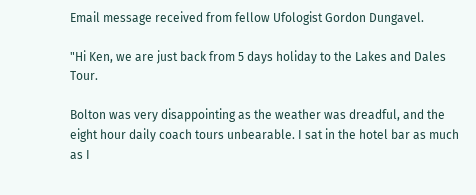Email message received from fellow Ufologist Gordon Dungavel.

"Hi Ken, we are just back from 5 days holiday to the Lakes and Dales Tour.

Bolton was very disappointing as the weather was dreadful, and the eight hour daily coach tours unbearable. I sat in the hotel bar as much as I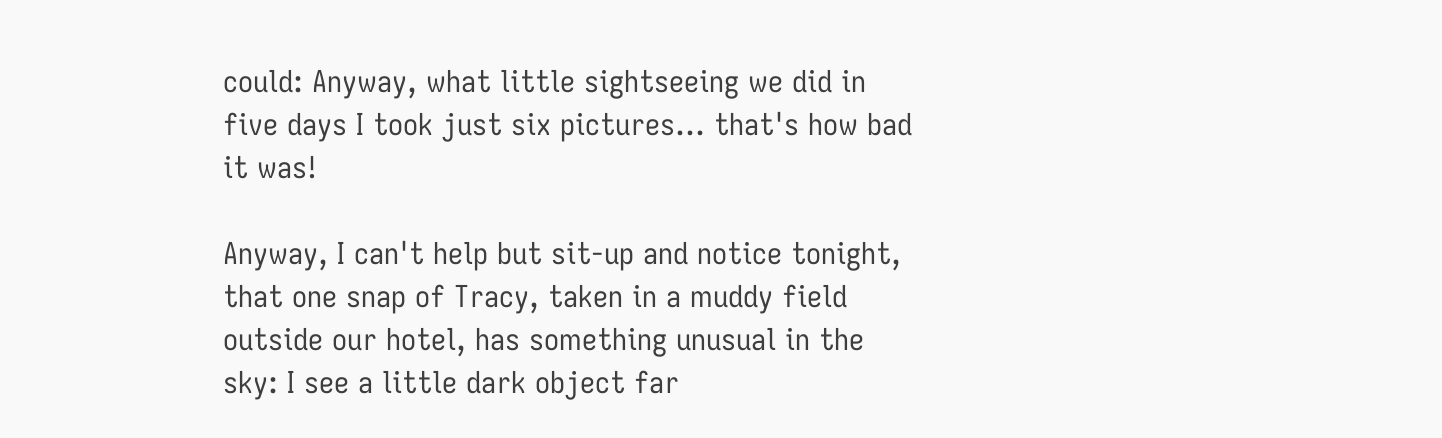could: Anyway, what little sightseeing we did in five days I took just six pictures... that's how bad it was!

Anyway, I can't help but sit-up and notice tonight, that one snap of Tracy, taken in a muddy field outside our hotel, has something unusual in the sky: I see a little dark object far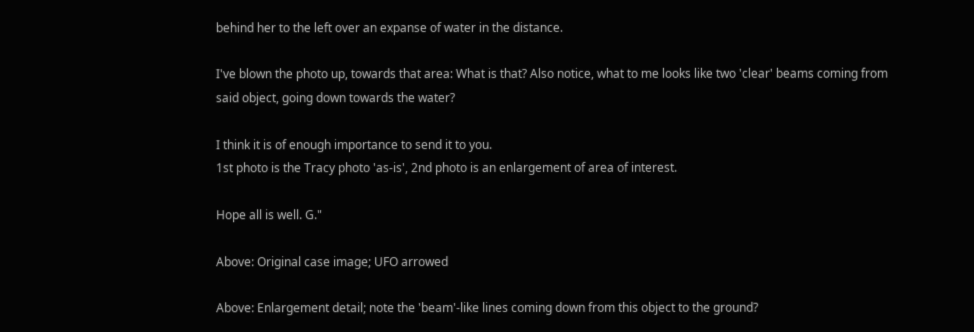behind her to the left over an expanse of water in the distance.

I've blown the photo up, towards that area: What is that? Also notice, what to me looks like two 'clear' beams coming from said object, going down towards the water?

I think it is of enough importance to send it to you.
1st photo is the Tracy photo 'as-is', 2nd photo is an enlargement of area of interest.

Hope all is well. G."

Above: Original case image; UFO arrowed

Above: Enlargement detail; note the 'beam'-like lines coming down from this object to the ground?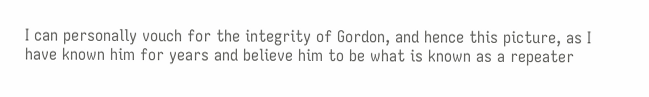I can personally vouch for the integrity of Gordon, and hence this picture, as I have known him for years and believe him to be what is known as a repeater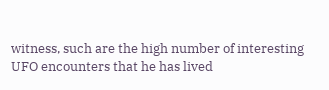witness, such are the high number of interesting UFO encounters that he has lived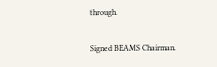through.

Signed BEAMS Chairman.